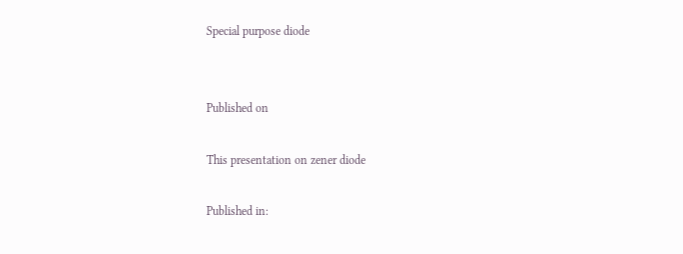Special purpose diode


Published on

This presentation on zener diode

Published in: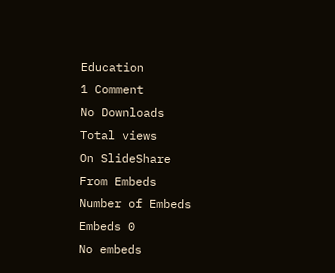Education
1 Comment
No Downloads
Total views
On SlideShare
From Embeds
Number of Embeds
Embeds 0
No embeds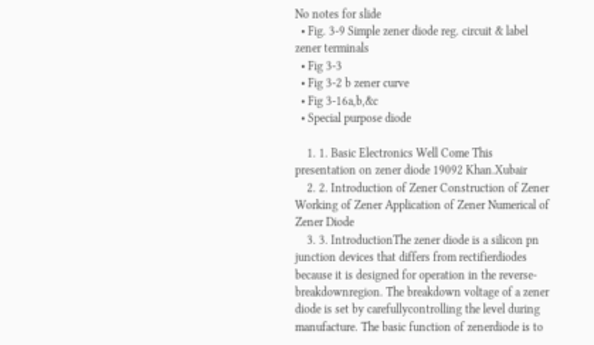No notes for slide
  • Fig. 3-9 Simple zener diode reg. circuit & label zener terminals
  • Fig 3-3
  • Fig 3-2 b zener curve
  • Fig 3-16a,b,&c
  • Special purpose diode

    1. 1. Basic Electronics Well Come This presentation on zener diode 19092 Khan.Xubair
    2. 2. Introduction of Zener Construction of Zener Working of Zener Application of Zener Numerical of Zener Diode
    3. 3. IntroductionThe zener diode is a silicon pn junction devices that differs from rectifierdiodes because it is designed for operation in the reverse-breakdownregion. The breakdown voltage of a zener diode is set by carefullycontrolling the level during manufacture. The basic function of zenerdiode is to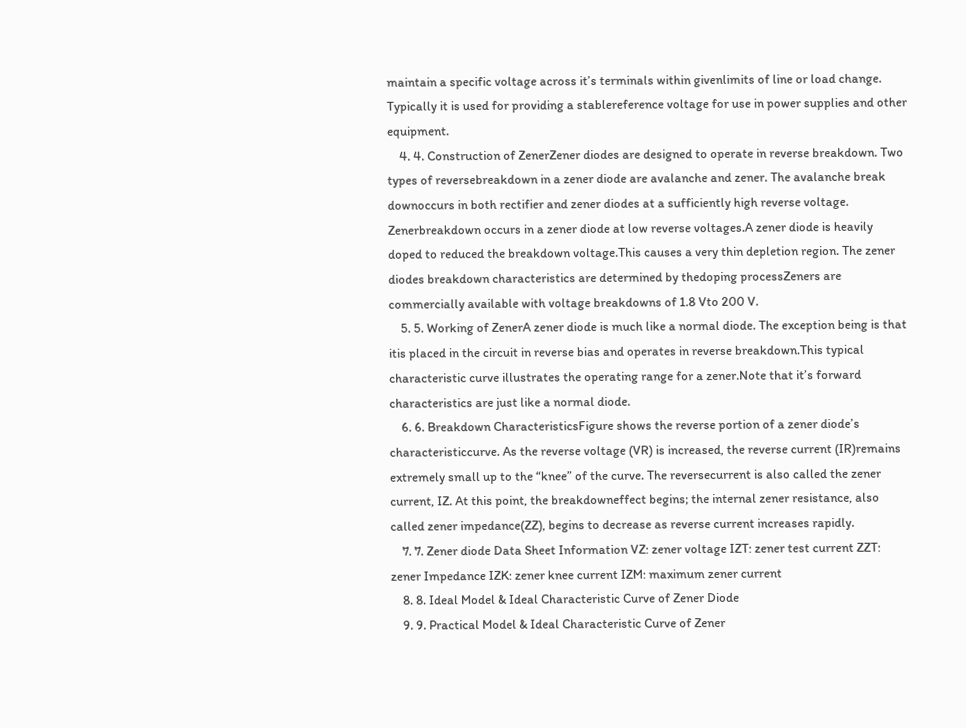maintain a specific voltage across it’s terminals within givenlimits of line or load change. Typically it is used for providing a stablereference voltage for use in power supplies and other equipment.
    4. 4. Construction of ZenerZener diodes are designed to operate in reverse breakdown. Two types of reversebreakdown in a zener diode are avalanche and zener. The avalanche break downoccurs in both rectifier and zener diodes at a sufficiently high reverse voltage. Zenerbreakdown occurs in a zener diode at low reverse voltages.A zener diode is heavily doped to reduced the breakdown voltage.This causes a very thin depletion region. The zener diodes breakdown characteristics are determined by thedoping processZeners are commercially available with voltage breakdowns of 1.8 Vto 200 V.
    5. 5. Working of ZenerA zener diode is much like a normal diode. The exception being is that itis placed in the circuit in reverse bias and operates in reverse breakdown.This typical characteristic curve illustrates the operating range for a zener.Note that it’s forward characteristics are just like a normal diode.
    6. 6. Breakdown CharacteristicsFigure shows the reverse portion of a zener diode’s characteristiccurve. As the reverse voltage (VR) is increased, the reverse current (IR)remains extremely small up to the “knee” of the curve. The reversecurrent is also called the zener current, IZ. At this point, the breakdowneffect begins; the internal zener resistance, also called zener impedance(ZZ), begins to decrease as reverse current increases rapidly.
    7. 7. Zener diode Data Sheet Information VZ: zener voltage IZT: zener test current ZZT: zener Impedance IZK: zener knee current IZM: maximum zener current
    8. 8. Ideal Model & Ideal Characteristic Curve of Zener Diode
    9. 9. Practical Model & Ideal Characteristic Curve of Zener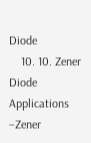Diode
    10. 10. Zener Diode Applications –Zener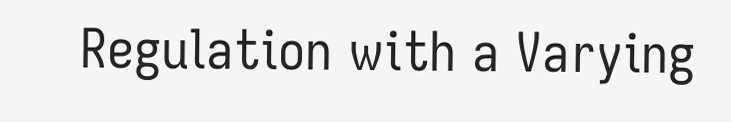Regulation with a Varying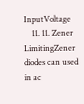InputVoltage
    11. 11. Zener LimitingZener diodes can used in ac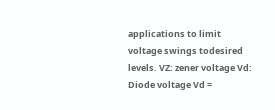applications to limit voltage swings todesired levels. VZ: zener voltage Vd: Diode voltage Vd =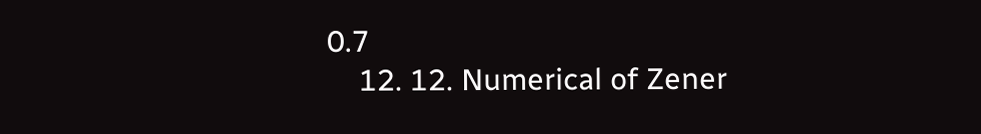0.7
    12. 12. Numerical of Zener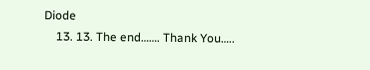Diode
    13. 13. The end……. Thank You…..